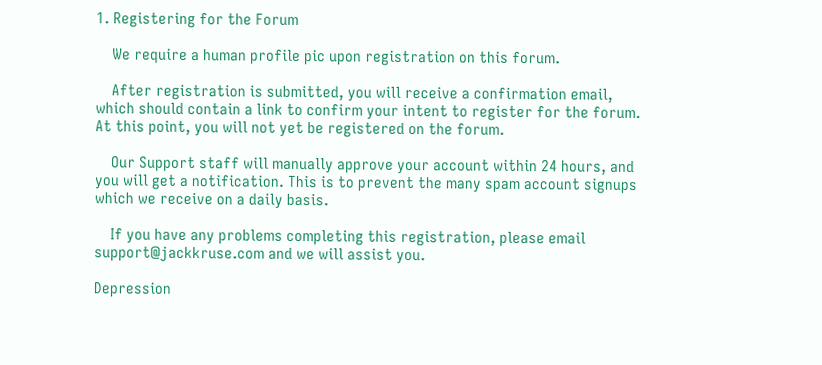1. Registering for the Forum

    We require a human profile pic upon registration on this forum.

    After registration is submitted, you will receive a confirmation email, which should contain a link to confirm your intent to register for the forum. At this point, you will not yet be registered on the forum.

    Our Support staff will manually approve your account within 24 hours, and you will get a notification. This is to prevent the many spam account signups which we receive on a daily basis.

    If you have any problems completing this registration, please email support@jackkruse.com and we will assist you.

Depression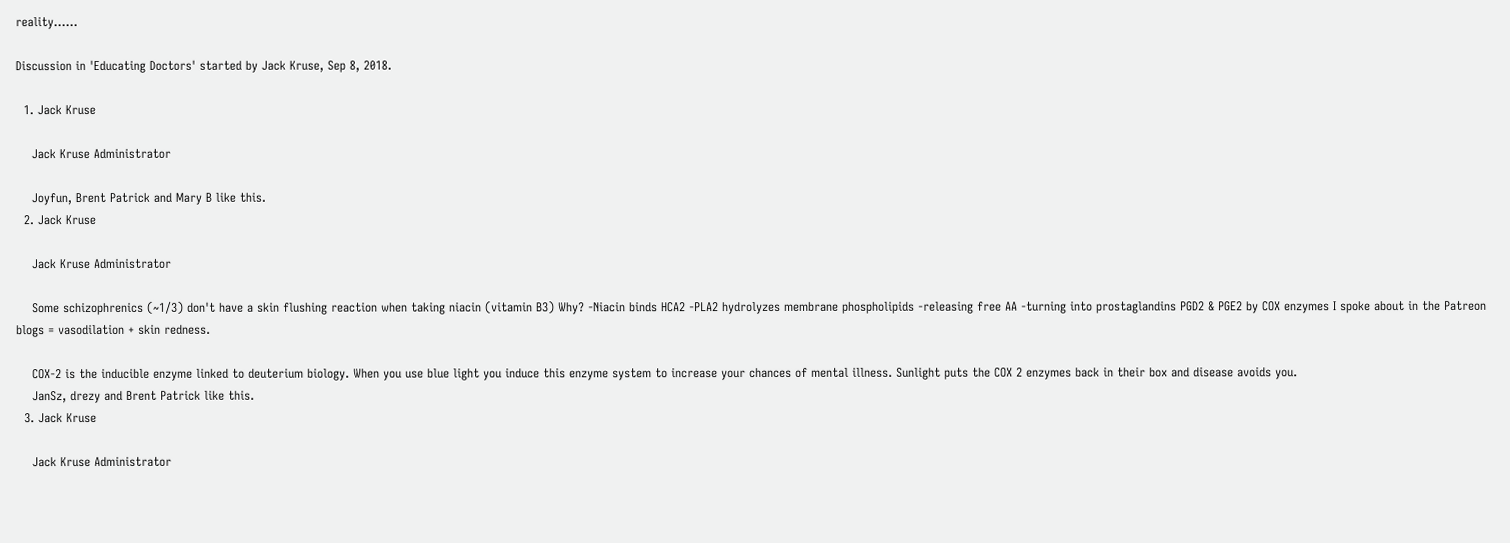reality......

Discussion in 'Educating Doctors' started by Jack Kruse, Sep 8, 2018.

  1. Jack Kruse

    Jack Kruse Administrator

    Joyfun, Brent Patrick and Mary B like this.
  2. Jack Kruse

    Jack Kruse Administrator

    Some schizophrenics (~1/3) don't have a skin flushing reaction when taking niacin (vitamin B3) Why? -Niacin binds HCA2 -PLA2 hydrolyzes membrane phospholipids -releasing free AA -turning into prostaglandins PGD2 & PGE2 by COX enzymes I spoke about in the Patreon blogs = vasodilation + skin redness.

    COX-2 is the inducible enzyme linked to deuterium biology. When you use blue light you induce this enzyme system to increase your chances of mental illness. Sunlight puts the COX 2 enzymes back in their box and disease avoids you.
    JanSz, drezy and Brent Patrick like this.
  3. Jack Kruse

    Jack Kruse Administrator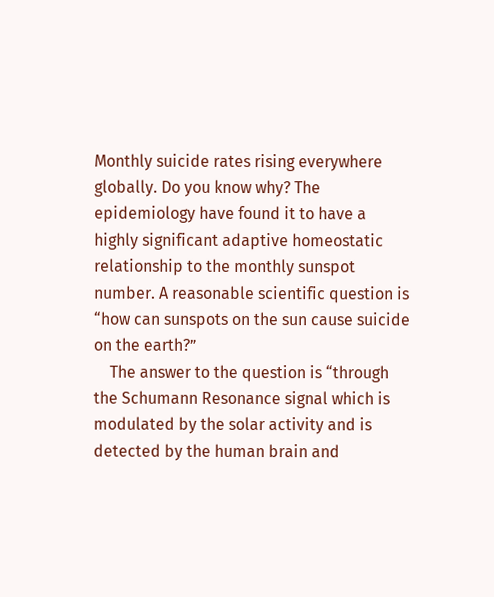Monthly suicide rates rising everywhere globally. Do you know why? The epidemiology have found it to have a highly significant adaptive homeostatic relationship to the monthly sunspot number. A reasonable scientific question is “how can sunspots on the sun cause suicide on the earth?”
    The answer to the question is “through the Schumann Resonance signal which is modulated by the solar activity and is detected by the human brain and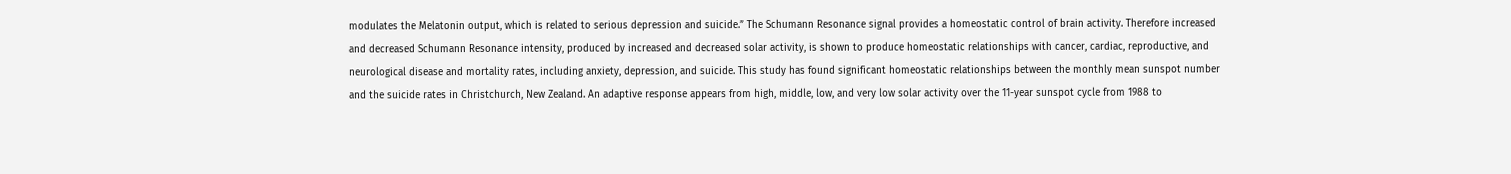modulates the Melatonin output, which is related to serious depression and suicide.” The Schumann Resonance signal provides a homeostatic control of brain activity. Therefore increased and decreased Schumann Resonance intensity, produced by increased and decreased solar activity, is shown to produce homeostatic relationships with cancer, cardiac, reproductive, and neurological disease and mortality rates, including anxiety, depression, and suicide. This study has found significant homeostatic relationships between the monthly mean sunspot number and the suicide rates in Christchurch, New Zealand. An adaptive response appears from high, middle, low, and very low solar activity over the 11-year sunspot cycle from 1988 to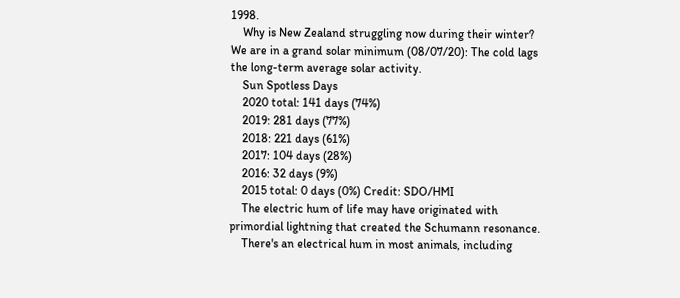1998.
    Why is New Zealand struggling now during their winter? We are in a grand solar minimum (08/07/20): The cold lags the long-term average solar activity.
    Sun Spotless Days
    2020 total: 141 days (74%)
    2019: 281 days (77%)
    2018: 221 days (61%)
    2017: 104 days (28%)
    2016: 32 days (9%)
    2015 total: 0 days (0%) Credit: SDO/HMI
    The electric hum of life may have originated with primordial lightning that created the Schumann resonance.
    There's an electrical hum in most animals, including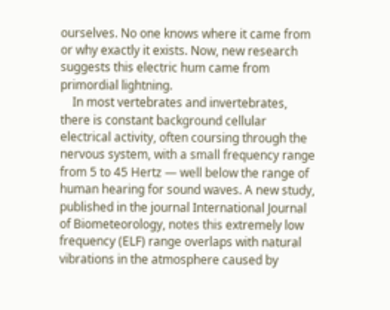ourselves. No one knows where it came from or why exactly it exists. Now, new research suggests this electric hum came from primordial lightning.
    In most vertebrates and invertebrates, there is constant background cellular electrical activity, often coursing through the nervous system, with a small frequency range from 5 to 45 Hertz — well below the range of human hearing for sound waves. A new study, published in the journal International Journal of Biometeorology, notes this extremely low frequency (ELF) range overlaps with natural vibrations in the atmosphere caused by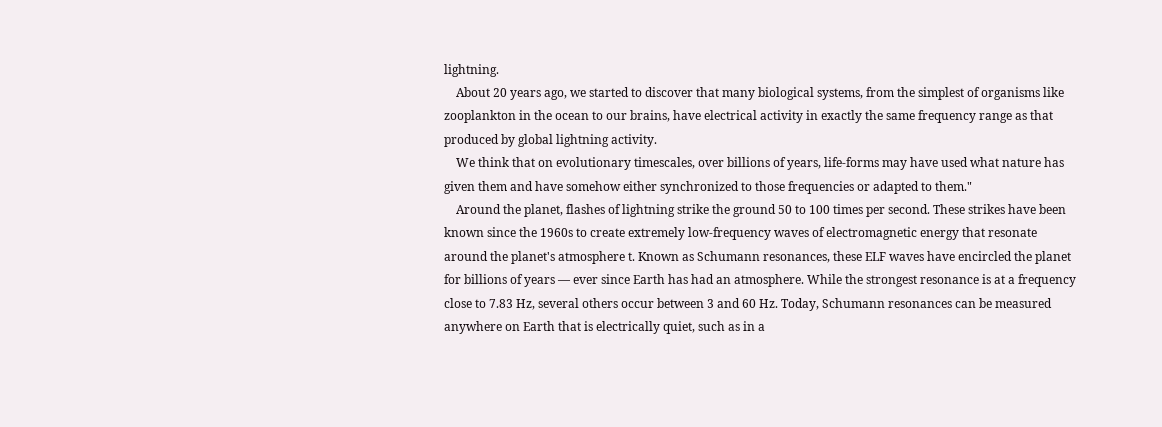lightning.
    About 20 years ago, we started to discover that many biological systems, from the simplest of organisms like zooplankton in the ocean to our brains, have electrical activity in exactly the same frequency range as that produced by global lightning activity.
    We think that on evolutionary timescales, over billions of years, life-forms may have used what nature has given them and have somehow either synchronized to those frequencies or adapted to them."
    Around the planet, flashes of lightning strike the ground 50 to 100 times per second. These strikes have been known since the 1960s to create extremely low-frequency waves of electromagnetic energy that resonate around the planet's atmosphere t. Known as Schumann resonances, these ELF waves have encircled the planet for billions of years — ever since Earth has had an atmosphere. While the strongest resonance is at a frequency close to 7.83 Hz, several others occur between 3 and 60 Hz. Today, Schumann resonances can be measured anywhere on Earth that is electrically quiet, such as in a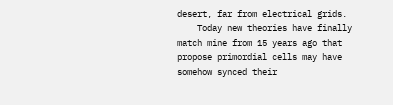desert, far from electrical grids.
    Today new theories have finally match mine from 15 years ago that propose primordial cells may have somehow synced their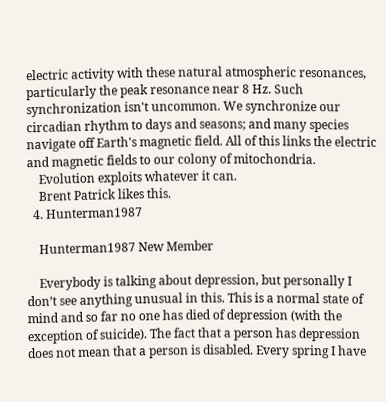electric activity with these natural atmospheric resonances, particularly the peak resonance near 8 Hz. Such synchronization isn't uncommon. We synchronize our circadian rhythm to days and seasons; and many species navigate off Earth's magnetic field. All of this links the electric and magnetic fields to our colony of mitochondria.
    Evolution exploits whatever it can.
    Brent Patrick likes this.
  4. Hunterman1987

    Hunterman1987 New Member

    Everybody is talking about depression, but personally I don’t see anything unusual in this. This is a normal state of mind and so far no one has died of depression (with the exception of suicide). The fact that a person has depression does not mean that a person is disabled. Every spring I have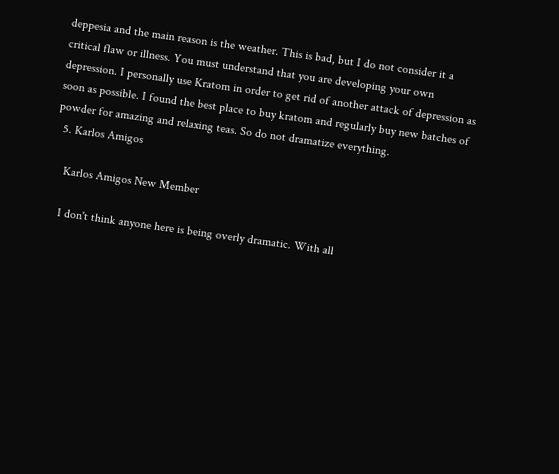deppesia and the main reason is the weather. This is bad, but I do not consider it a critical flaw or illness. You must understand that you are developing your own depression. I personally use Kratom in order to get rid of another attack of depression as soon as possible. I found the best place to buy kratom and regularly buy new batches of powder for amazing and relaxing teas. So do not dramatize everything.
  5. Karlos Amigos

    Karlos Amigos New Member

    I don't think anyone here is being overly dramatic. With all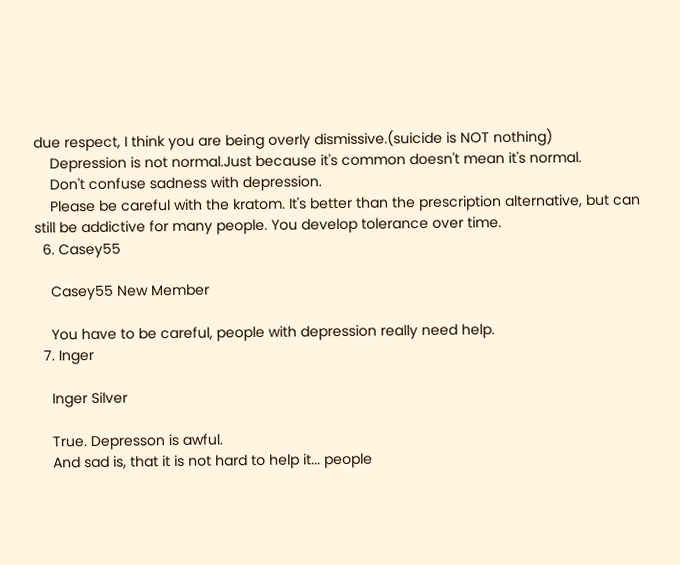due respect, I think you are being overly dismissive.(suicide is NOT nothing)
    Depression is not normal.Just because it's common doesn't mean it's normal.
    Don't confuse sadness with depression.
    Please be careful with the kratom. It's better than the prescription alternative, but can still be addictive for many people. You develop tolerance over time.
  6. Casey55

    Casey55 New Member

    You have to be careful, people with depression really need help.
  7. Inger

    Inger Silver

    True. Depresson is awful.
    And sad is, that it is not hard to help it... people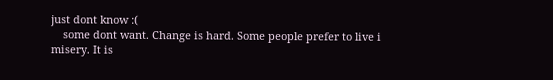just dont know :(
    some dont want. Change is hard. Some people prefer to live i misery. It is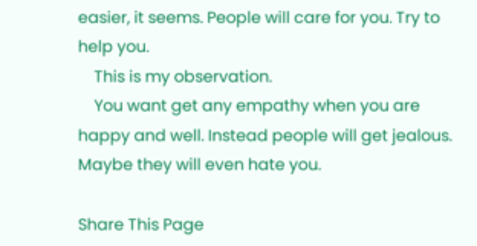easier, it seems. People will care for you. Try to help you.
    This is my observation.
    You want get any empathy when you are happy and well. Instead people will get jealous. Maybe they will even hate you.

Share This Page